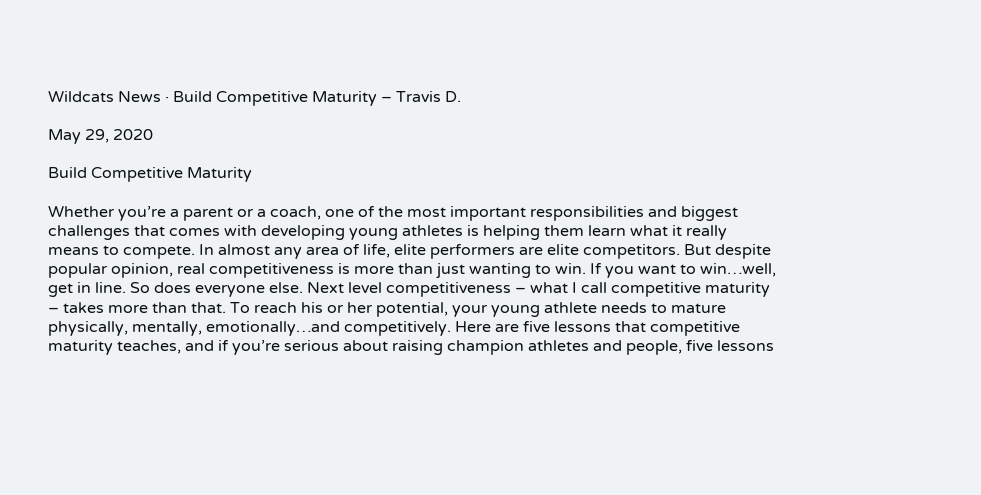Wildcats News · Build Competitive Maturity – Travis D.

May 29, 2020

Build Competitive Maturity

Whether you’re a parent or a coach, one of the most important responsibilities and biggest challenges that comes with developing young athletes is helping them learn what it really means to compete. In almost any area of life, elite performers are elite competitors. But despite popular opinion, real competitiveness is more than just wanting to win. If you want to win…well, get in line. So does everyone else. Next level competitiveness – what I call competitive maturity – takes more than that. To reach his or her potential, your young athlete needs to mature physically, mentally, emotionally…and competitively. Here are five lessons that competitive maturity teaches, and if you’re serious about raising champion athletes and people, five lessons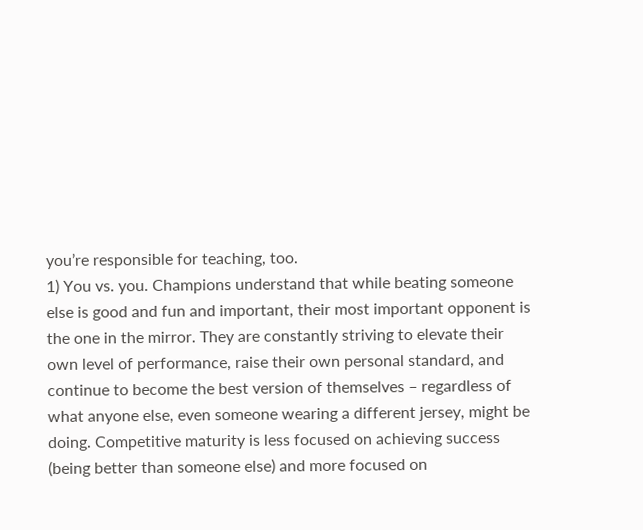you’re responsible for teaching, too.
1) You vs. you. Champions understand that while beating someone else is good and fun and important, their most important opponent is the one in the mirror. They are constantly striving to elevate their own level of performance, raise their own personal standard, and continue to become the best version of themselves – regardless of what anyone else, even someone wearing a different jersey, might be doing. Competitive maturity is less focused on achieving success (being better than someone else) and more focused on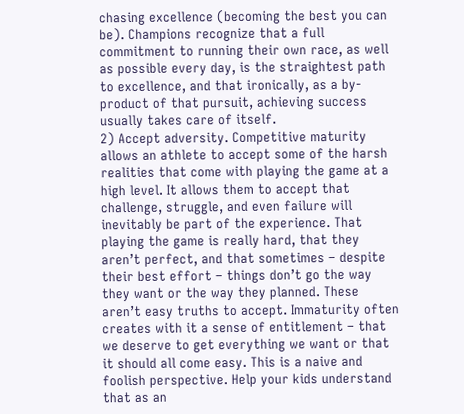chasing excellence (becoming the best you can be). Champions recognize that a full commitment to running their own race, as well as possible every day, is the straightest path to excellence, and that ironically, as a by-product of that pursuit, achieving success usually takes care of itself.
2) Accept adversity. Competitive maturity allows an athlete to accept some of the harsh realities that come with playing the game at a high level. It allows them to accept that challenge, struggle, and even failure will inevitably be part of the experience. That playing the game is really hard, that they aren’t perfect, and that sometimes – despite their best effort – things don’t go the way they want or the way they planned. These aren’t easy truths to accept. Immaturity often creates with it a sense of entitlement – that we deserve to get everything we want or that it should all come easy. This is a naive and foolish perspective. Help your kids understand that as an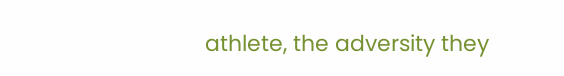athlete, the adversity they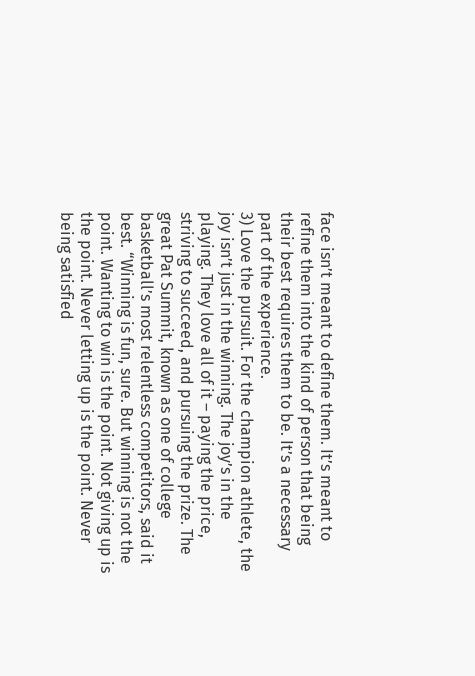face isn’t meant to define them. It’s meant to refine them into the kind of person that being their best requires them to be. It’s a necessary part of the experience.
3) Love the pursuit. For the champion athlete, the joy isn’t just in the winning. The joy’s in the playing. They love all of it – paying the price, striving to succeed, and pursuing the prize. The great Pat Summit, known as one of college basketball’s most relentless competitors, said it best. “Winning is fun, sure. But winning is not the point. Wanting to win is the point. Not giving up is the point. Never letting up is the point. Never being satisfied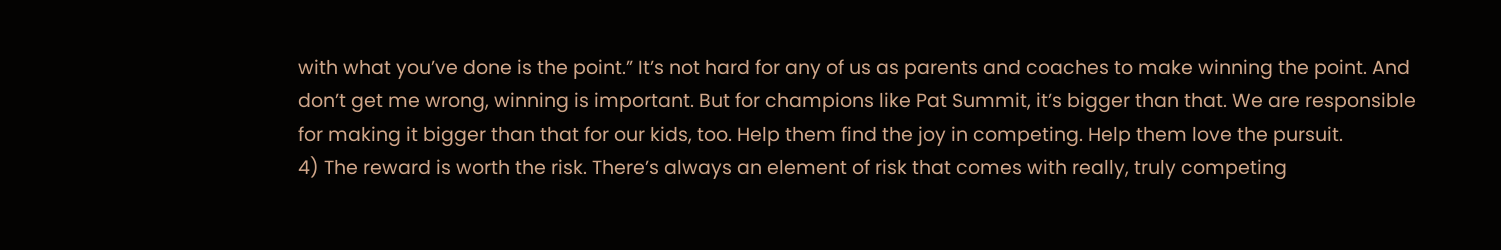with what you’ve done is the point.” It’s not hard for any of us as parents and coaches to make winning the point. And don’t get me wrong, winning is important. But for champions like Pat Summit, it’s bigger than that. We are responsible for making it bigger than that for our kids, too. Help them find the joy in competing. Help them love the pursuit.
4) The reward is worth the risk. There’s always an element of risk that comes with really, truly competing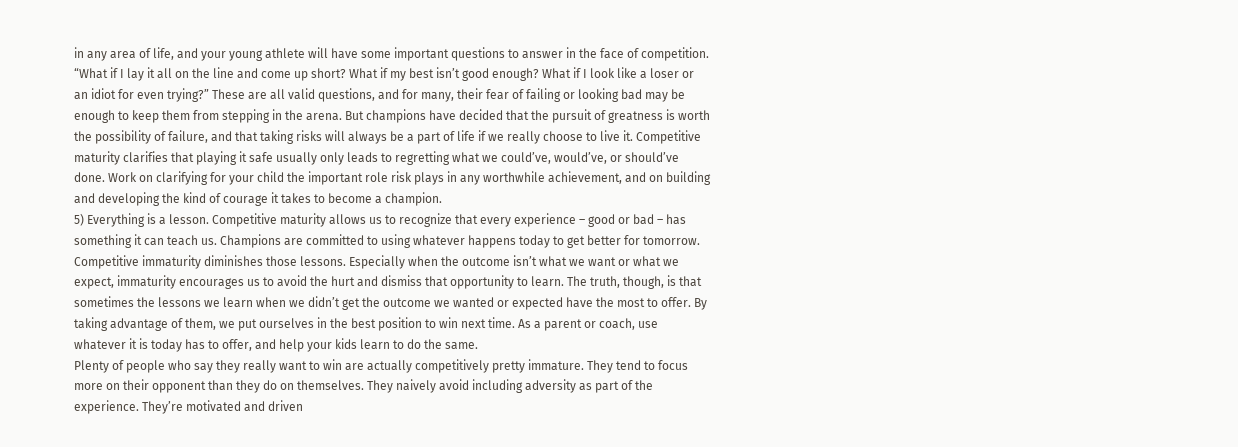in any area of life, and your young athlete will have some important questions to answer in the face of competition. “What if I lay it all on the line and come up short? What if my best isn’t good enough? What if I look like a loser or an idiot for even trying?” These are all valid questions, and for many, their fear of failing or looking bad may be enough to keep them from stepping in the arena. But champions have decided that the pursuit of greatness is worth the possibility of failure, and that taking risks will always be a part of life if we really choose to live it. Competitive maturity clarifies that playing it safe usually only leads to regretting what we could’ve, would’ve, or should’ve done. Work on clarifying for your child the important role risk plays in any worthwhile achievement, and on building and developing the kind of courage it takes to become a champion.
5) Everything is a lesson. Competitive maturity allows us to recognize that every experience – good or bad – has something it can teach us. Champions are committed to using whatever happens today to get better for tomorrow. Competitive immaturity diminishes those lessons. Especially when the outcome isn’t what we want or what we expect, immaturity encourages us to avoid the hurt and dismiss that opportunity to learn. The truth, though, is that sometimes the lessons we learn when we didn’t get the outcome we wanted or expected have the most to offer. By taking advantage of them, we put ourselves in the best position to win next time. As a parent or coach, use whatever it is today has to offer, and help your kids learn to do the same.
Plenty of people who say they really want to win are actually competitively pretty immature. They tend to focus more on their opponent than they do on themselves. They naively avoid including adversity as part of the experience. They’re motivated and driven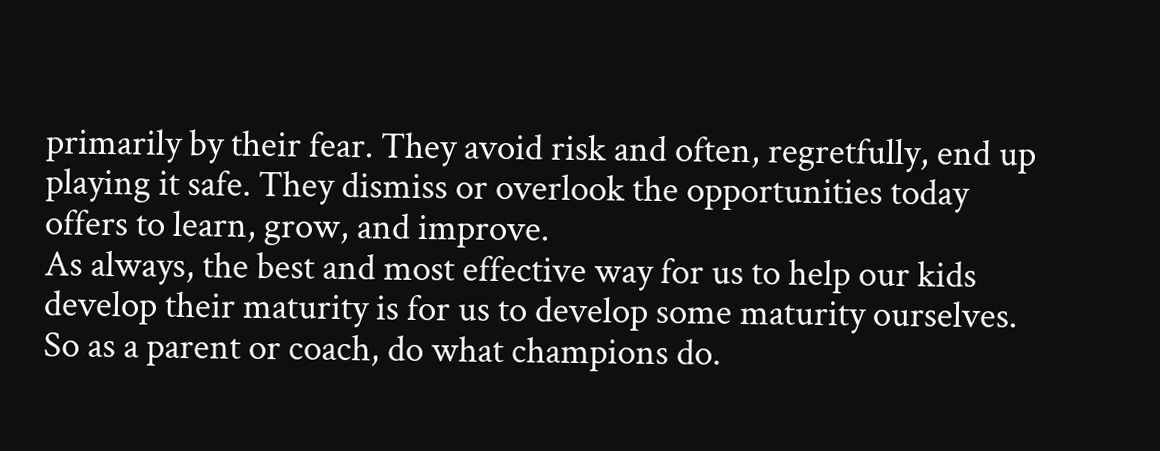primarily by their fear. They avoid risk and often, regretfully, end up playing it safe. They dismiss or overlook the opportunities today offers to learn, grow, and improve.
As always, the best and most effective way for us to help our kids develop their maturity is for us to develop some maturity ourselves. So as a parent or coach, do what champions do.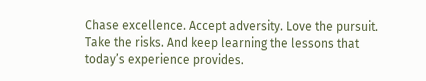Chase excellence. Accept adversity. Love the pursuit. Take the risks. And keep learning the lessons that today’s experience provides.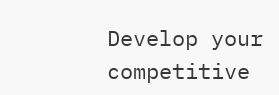Develop your competitive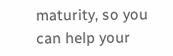maturity, so you can help your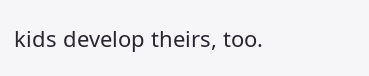kids develop theirs, too.